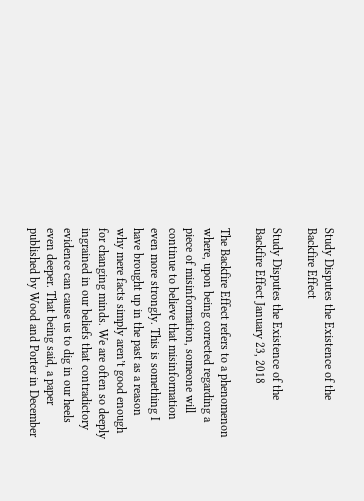Study Disputes the Existence of the Backfire Effect

Study Disputes the Existence of the Backfire Effect January 23, 2018

The Backfire Effect refers to a phenomenon where, upon being corrected regarding a piece of misinformation, someone will continue to believe that misinformation even more strongly. This is something I have brought up in the past as a reason why mere facts simply aren’t good enough for changing minds. We are often so deeply ingrained in our beliefs that contradictory evidence can cause us to dig in our heels even deeper. That being said, a paper published by Wood and Porter in December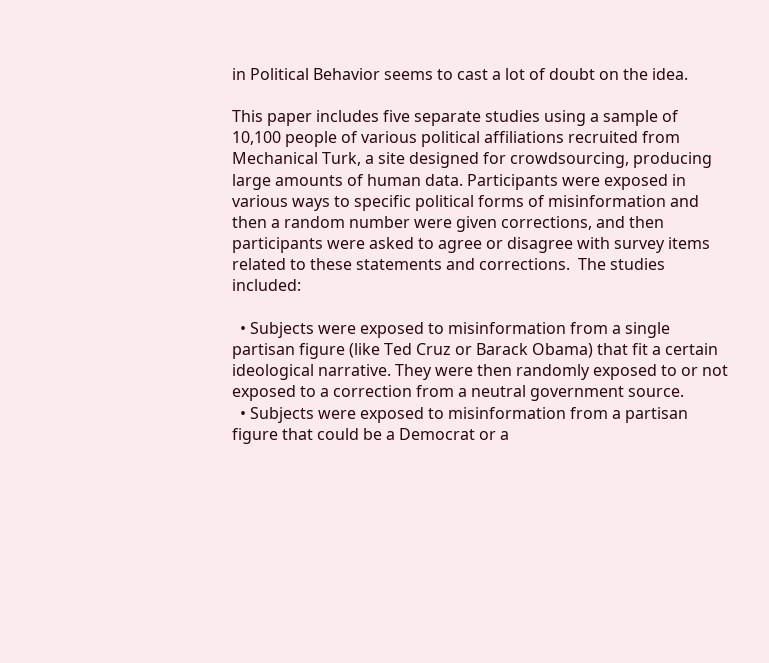in Political Behavior seems to cast a lot of doubt on the idea.

This paper includes five separate studies using a sample of 10,100 people of various political affiliations recruited from Mechanical Turk, a site designed for crowdsourcing, producing large amounts of human data. Participants were exposed in various ways to specific political forms of misinformation and then a random number were given corrections, and then participants were asked to agree or disagree with survey items related to these statements and corrections.  The studies included:

  • Subjects were exposed to misinformation from a single partisan figure (like Ted Cruz or Barack Obama) that fit a certain ideological narrative. They were then randomly exposed to or not exposed to a correction from a neutral government source.
  • Subjects were exposed to misinformation from a partisan figure that could be a Democrat or a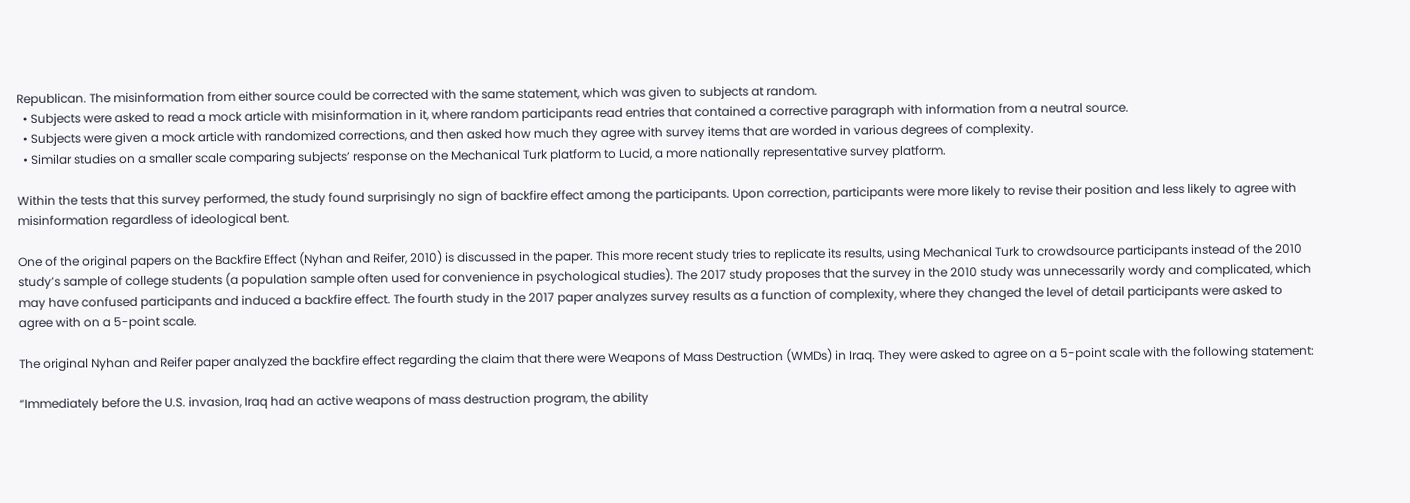Republican. The misinformation from either source could be corrected with the same statement, which was given to subjects at random.
  • Subjects were asked to read a mock article with misinformation in it, where random participants read entries that contained a corrective paragraph with information from a neutral source.
  • Subjects were given a mock article with randomized corrections, and then asked how much they agree with survey items that are worded in various degrees of complexity.
  • Similar studies on a smaller scale comparing subjects’ response on the Mechanical Turk platform to Lucid, a more nationally representative survey platform.

Within the tests that this survey performed, the study found surprisingly no sign of backfire effect among the participants. Upon correction, participants were more likely to revise their position and less likely to agree with misinformation regardless of ideological bent.

One of the original papers on the Backfire Effect (Nyhan and Reifer, 2010) is discussed in the paper. This more recent study tries to replicate its results, using Mechanical Turk to crowdsource participants instead of the 2010 study’s sample of college students (a population sample often used for convenience in psychological studies). The 2017 study proposes that the survey in the 2010 study was unnecessarily wordy and complicated, which may have confused participants and induced a backfire effect. The fourth study in the 2017 paper analyzes survey results as a function of complexity, where they changed the level of detail participants were asked to agree with on a 5-point scale.

The original Nyhan and Reifer paper analyzed the backfire effect regarding the claim that there were Weapons of Mass Destruction (WMDs) in Iraq. They were asked to agree on a 5-point scale with the following statement:

“Immediately before the U.S. invasion, Iraq had an active weapons of mass destruction program, the ability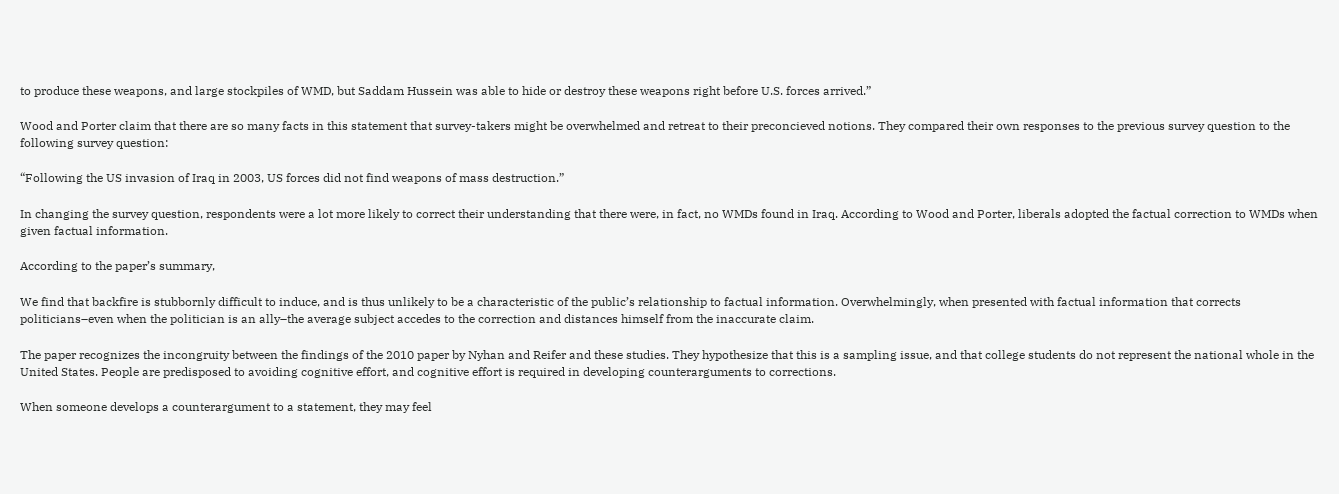to produce these weapons, and large stockpiles of WMD, but Saddam Hussein was able to hide or destroy these weapons right before U.S. forces arrived.”

Wood and Porter claim that there are so many facts in this statement that survey-takers might be overwhelmed and retreat to their preconcieved notions. They compared their own responses to the previous survey question to the following survey question:

“Following the US invasion of Iraq in 2003, US forces did not find weapons of mass destruction.”

In changing the survey question, respondents were a lot more likely to correct their understanding that there were, in fact, no WMDs found in Iraq. According to Wood and Porter, liberals adopted the factual correction to WMDs when given factual information.

According to the paper’s summary,

We find that backfire is stubbornly difficult to induce, and is thus unlikely to be a characteristic of the public’s relationship to factual information. Overwhelmingly, when presented with factual information that corrects politicians–even when the politician is an ally–the average subject accedes to the correction and distances himself from the inaccurate claim.

The paper recognizes the incongruity between the findings of the 2010 paper by Nyhan and Reifer and these studies. They hypothesize that this is a sampling issue, and that college students do not represent the national whole in the United States. People are predisposed to avoiding cognitive effort, and cognitive effort is required in developing counterarguments to corrections.

When someone develops a counterargument to a statement, they may feel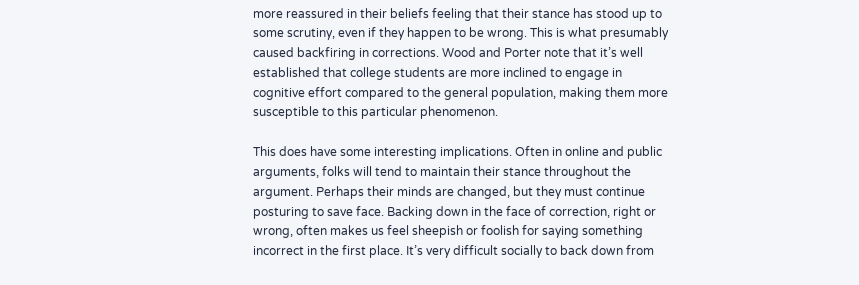more reassured in their beliefs feeling that their stance has stood up to some scrutiny, even if they happen to be wrong. This is what presumably caused backfiring in corrections. Wood and Porter note that it’s well established that college students are more inclined to engage in cognitive effort compared to the general population, making them more susceptible to this particular phenomenon.

This does have some interesting implications. Often in online and public arguments, folks will tend to maintain their stance throughout the argument. Perhaps their minds are changed, but they must continue posturing to save face. Backing down in the face of correction, right or wrong, often makes us feel sheepish or foolish for saying something incorrect in the first place. It’s very difficult socially to back down from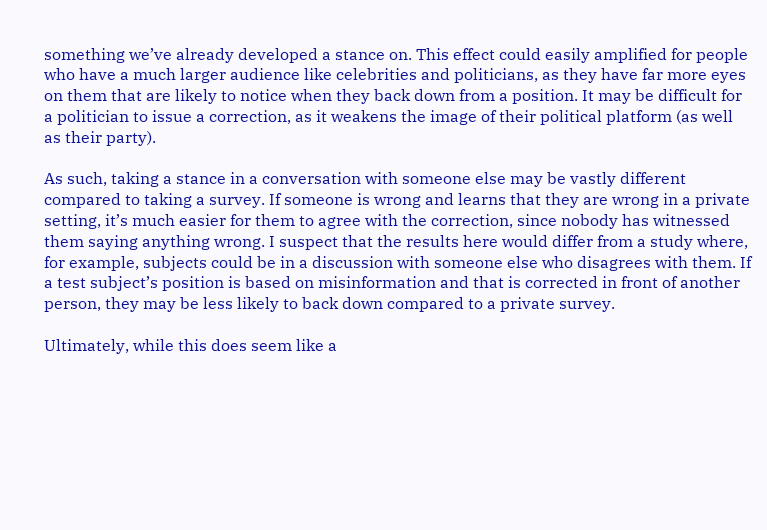something we’ve already developed a stance on. This effect could easily amplified for people who have a much larger audience like celebrities and politicians, as they have far more eyes on them that are likely to notice when they back down from a position. It may be difficult for a politician to issue a correction, as it weakens the image of their political platform (as well as their party).

As such, taking a stance in a conversation with someone else may be vastly different compared to taking a survey. If someone is wrong and learns that they are wrong in a private setting, it’s much easier for them to agree with the correction, since nobody has witnessed them saying anything wrong. I suspect that the results here would differ from a study where, for example, subjects could be in a discussion with someone else who disagrees with them. If a test subject’s position is based on misinformation and that is corrected in front of another person, they may be less likely to back down compared to a private survey.

Ultimately, while this does seem like a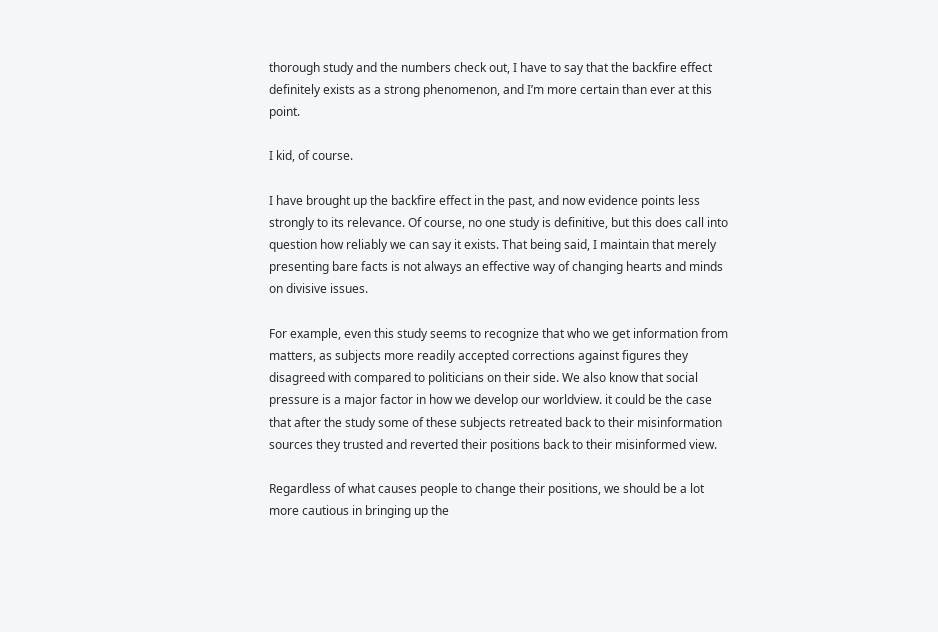thorough study and the numbers check out, I have to say that the backfire effect definitely exists as a strong phenomenon, and I’m more certain than ever at this point.

I kid, of course.

I have brought up the backfire effect in the past, and now evidence points less strongly to its relevance. Of course, no one study is definitive, but this does call into question how reliably we can say it exists. That being said, I maintain that merely presenting bare facts is not always an effective way of changing hearts and minds on divisive issues.

For example, even this study seems to recognize that who we get information from matters, as subjects more readily accepted corrections against figures they disagreed with compared to politicians on their side. We also know that social pressure is a major factor in how we develop our worldview. it could be the case that after the study some of these subjects retreated back to their misinformation sources they trusted and reverted their positions back to their misinformed view.

Regardless of what causes people to change their positions, we should be a lot more cautious in bringing up the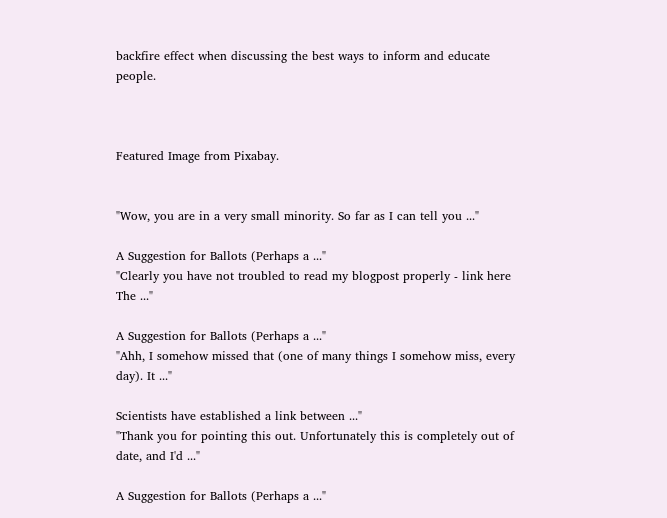backfire effect when discussing the best ways to inform and educate people.



Featured Image from Pixabay.


"Wow, you are in a very small minority. So far as I can tell you ..."

A Suggestion for Ballots (Perhaps a ..."
"Clearly you have not troubled to read my blogpost properly - link here The ..."

A Suggestion for Ballots (Perhaps a ..."
"Ahh, I somehow missed that (one of many things I somehow miss, every day). It ..."

Scientists have established a link between ..."
"Thank you for pointing this out. Unfortunately this is completely out of date, and I'd ..."

A Suggestion for Ballots (Perhaps a ..."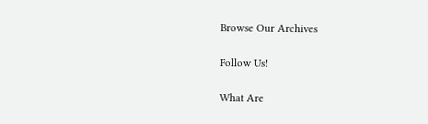Browse Our Archives

Follow Us!

What Are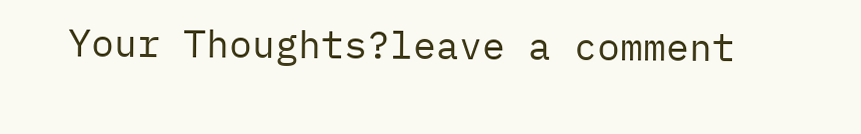Your Thoughts?leave a comment